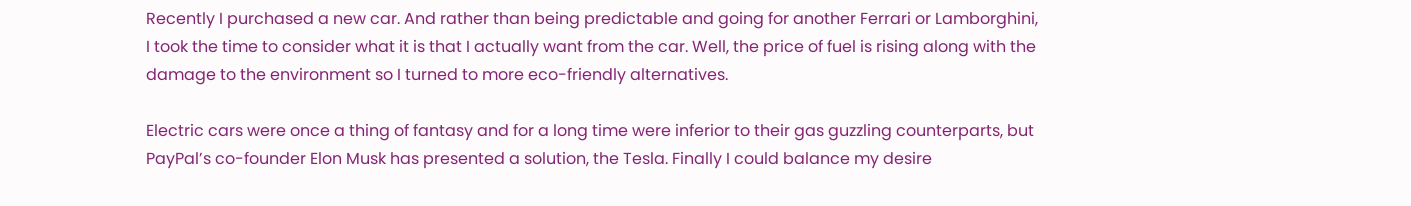Recently I purchased a new car. And rather than being predictable and going for another Ferrari or Lamborghini, I took the time to consider what it is that I actually want from the car. Well, the price of fuel is rising along with the damage to the environment so I turned to more eco-friendly alternatives.

Electric cars were once a thing of fantasy and for a long time were inferior to their gas guzzling counterparts, but PayPal’s co-founder Elon Musk has presented a solution, the Tesla. Finally I could balance my desire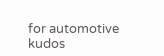for automotive kudos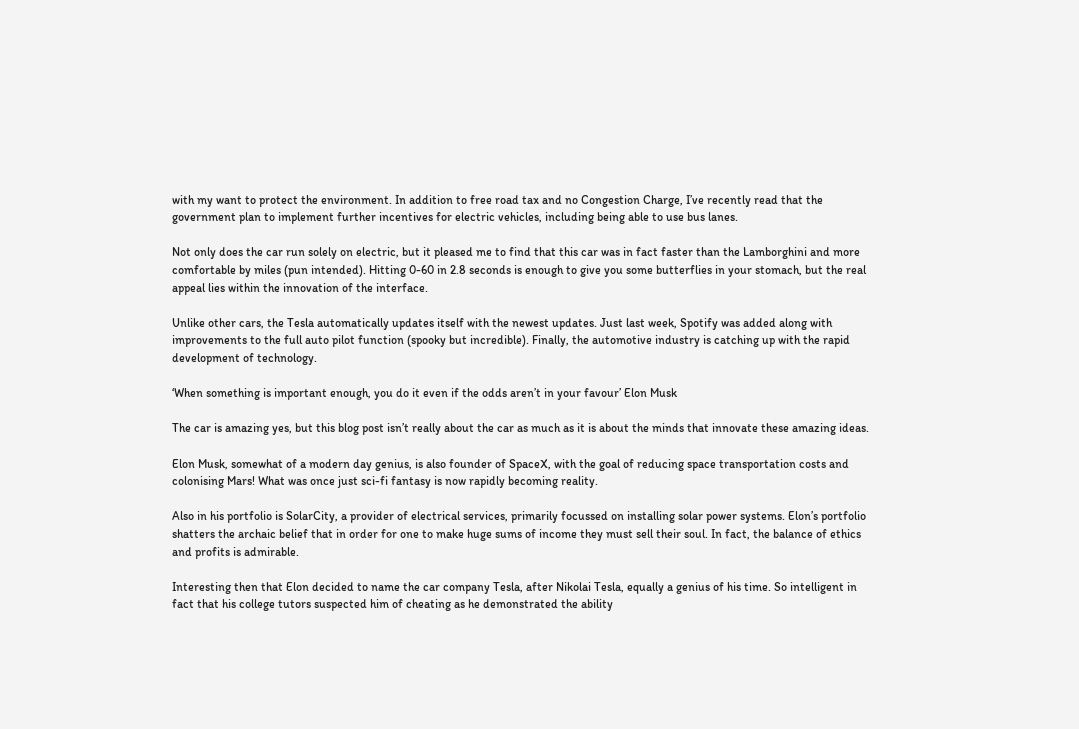with my want to protect the environment. In addition to free road tax and no Congestion Charge, I’ve recently read that the government plan to implement further incentives for electric vehicles, including being able to use bus lanes.

Not only does the car run solely on electric, but it pleased me to find that this car was in fact faster than the Lamborghini and more comfortable by miles (pun intended). Hitting 0-60 in 2.8 seconds is enough to give you some butterflies in your stomach, but the real appeal lies within the innovation of the interface.

Unlike other cars, the Tesla automatically updates itself with the newest updates. Just last week, Spotify was added along with improvements to the full auto pilot function (spooky but incredible). Finally, the automotive industry is catching up with the rapid development of technology.

‘When something is important enough, you do it even if the odds aren’t in your favour’ Elon Musk

The car is amazing yes, but this blog post isn’t really about the car as much as it is about the minds that innovate these amazing ideas.

Elon Musk, somewhat of a modern day genius, is also founder of SpaceX, with the goal of reducing space transportation costs and colonising Mars! What was once just sci-fi fantasy is now rapidly becoming reality.

Also in his portfolio is SolarCity, a provider of electrical services, primarily focussed on installing solar power systems. Elon’s portfolio shatters the archaic belief that in order for one to make huge sums of income they must sell their soul. In fact, the balance of ethics and profits is admirable.

Interesting then that Elon decided to name the car company Tesla, after Nikolai Tesla, equally a genius of his time. So intelligent in fact that his college tutors suspected him of cheating as he demonstrated the ability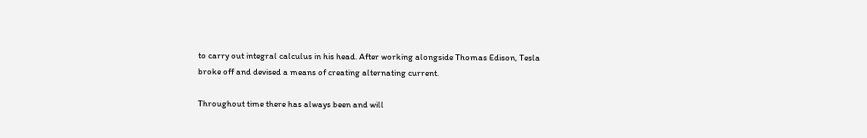to carry out integral calculus in his head. After working alongside Thomas Edison, Tesla broke off and devised a means of creating alternating current.

Throughout time there has always been and will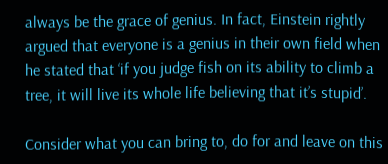always be the grace of genius. In fact, Einstein rightly argued that everyone is a genius in their own field when he stated that ‘if you judge fish on its ability to climb a tree, it will live its whole life believing that it’s stupid’.

Consider what you can bring to, do for and leave on this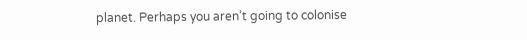planet. Perhaps you aren’t going to colonise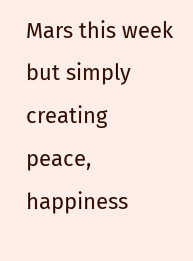Mars this week but simply creating peace, happiness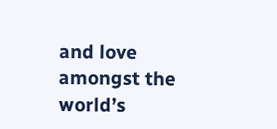and love amongst the world’s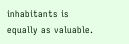inhabitants is equally as valuable.